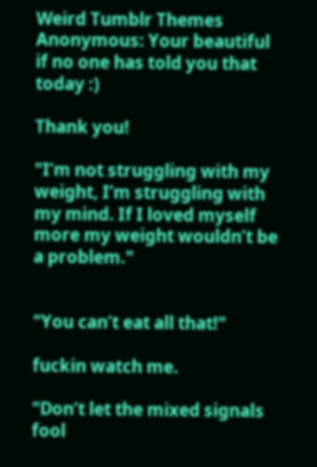Weird Tumblr Themes
Anonymous: Your beautiful if no one has told you that today :)

Thank you!

"I’m not struggling with my weight, I’m struggling with my mind. If I loved myself more my weight wouldn’t be a problem."


"You can’t eat all that!"

fuckin watch me.

"Don’t let the mixed signals fool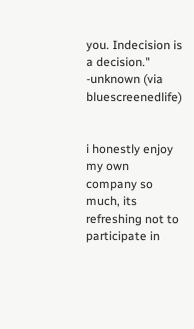you. Indecision is a decision."
-unknown (via bluescreenedlife)


i honestly enjoy my own company so much, its refreshing not to participate in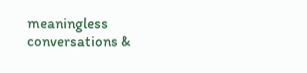meaningless conversations &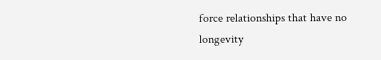force relationships that have no longevity